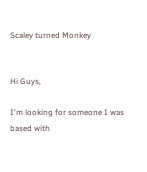Scaley turned Monkey


Hi Guys,

I'm looking for someone I was based with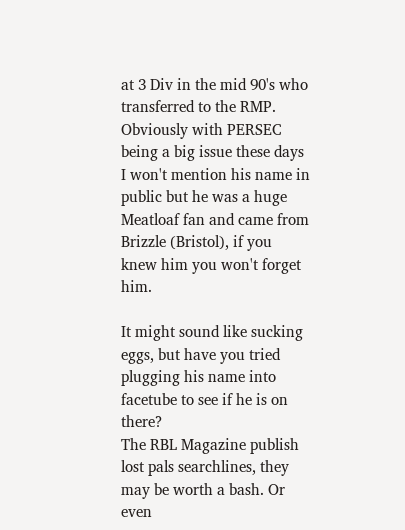at 3 Div in the mid 90's who transferred to the RMP. Obviously with PERSEC being a big issue these days I won't mention his name in public but he was a huge Meatloaf fan and came from Brizzle (Bristol), if you knew him you won't forget him.

It might sound like sucking eggs, but have you tried plugging his name into facetube to see if he is on there?
The RBL Magazine publish lost pals searchlines, they may be worth a bash. Or even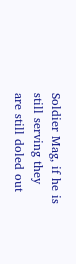Soldier Mag, if he is still serving they are still doled out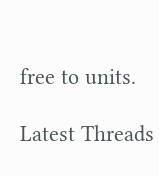free to units.

Latest Threads